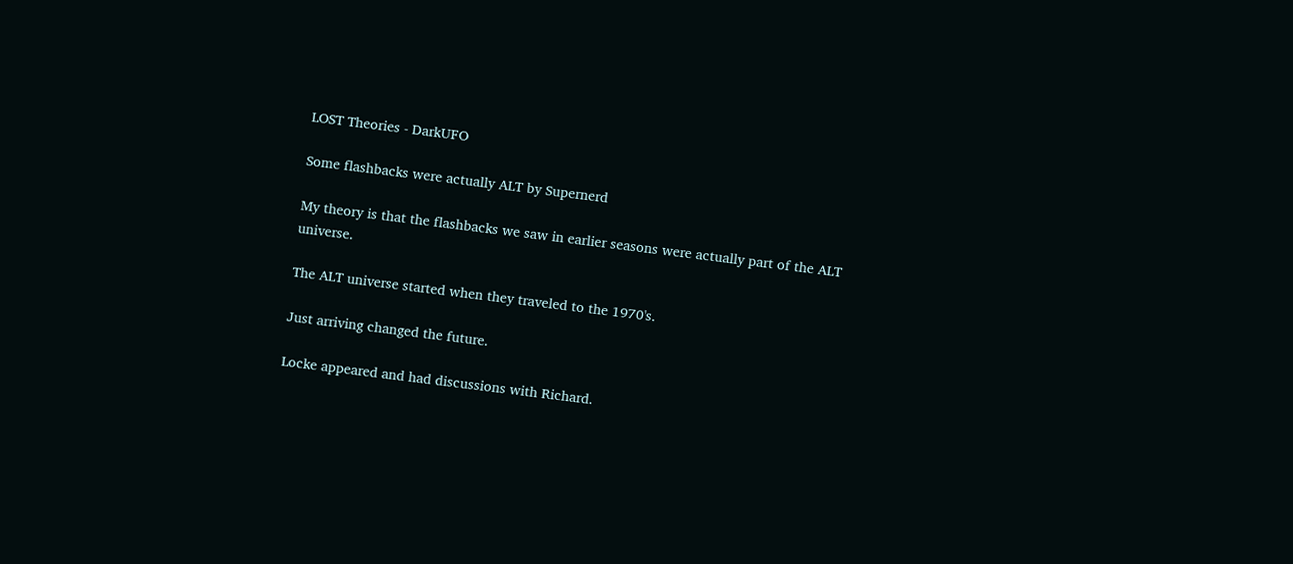LOST Theories - DarkUFO

Some flashbacks were actually ALT by Supernerd

My theory is that the flashbacks we saw in earlier seasons were actually part of the ALT universe.

The ALT universe started when they traveled to the 1970's.

Just arriving changed the future.

Locke appeared and had discussions with Richard.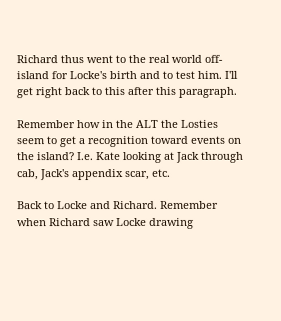Richard thus went to the real world off-island for Locke's birth and to test him. I'll get right back to this after this paragraph.

Remember how in the ALT the Losties seem to get a recognition toward events on the island? I.e. Kate looking at Jack through cab, Jack's appendix scar, etc.

Back to Locke and Richard. Remember when Richard saw Locke drawing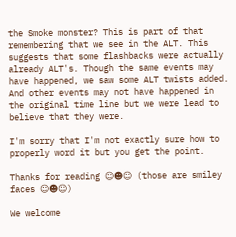the Smoke monster? This is part of that remembering that we see in the ALT. This suggests that some flashbacks were actually already ALT's. Though the same events may have happened, we saw some ALT twists added. And other events may not have happened in the original time line but we were lead to believe that they were.

I'm sorry that I'm not exactly sure how to properly word it but you get the point.

Thanks for reading ☺☻☺ (those are smiley faces ☺☻☺)

We welcome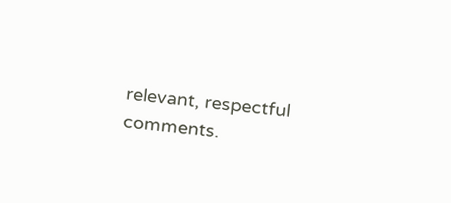relevant, respectful comments.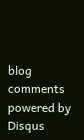blog comments powered by Disqus